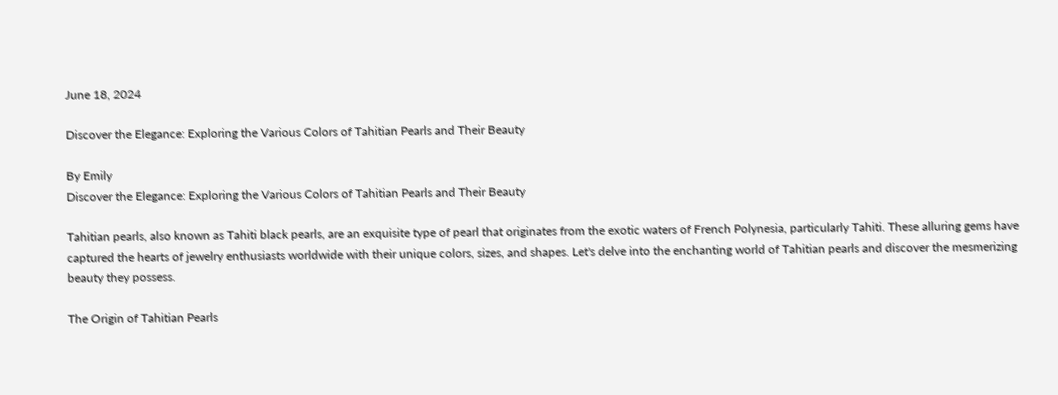June 18, 2024

Discover the Elegance: Exploring the Various Colors of Tahitian Pearls and Their Beauty

By Emily
Discover the Elegance: Exploring the Various Colors of Tahitian Pearls and Their Beauty

Tahitian pearls, also known as Tahiti black pearls, are an exquisite type of pearl that originates from the exotic waters of French Polynesia, particularly Tahiti. These alluring gems have captured the hearts of jewelry enthusiasts worldwide with their unique colors, sizes, and shapes. Let's delve into the enchanting world of Tahitian pearls and discover the mesmerizing beauty they possess.

The Origin of Tahitian Pearls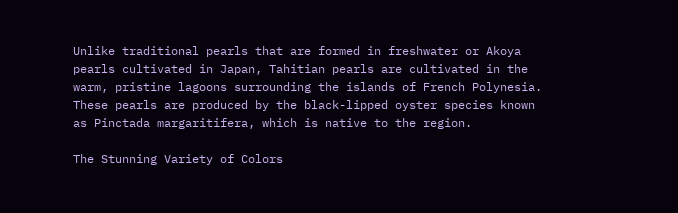Unlike traditional pearls that are formed in freshwater or Akoya pearls cultivated in Japan, Tahitian pearls are cultivated in the warm, pristine lagoons surrounding the islands of French Polynesia. These pearls are produced by the black-lipped oyster species known as Pinctada margaritifera, which is native to the region.

The Stunning Variety of Colors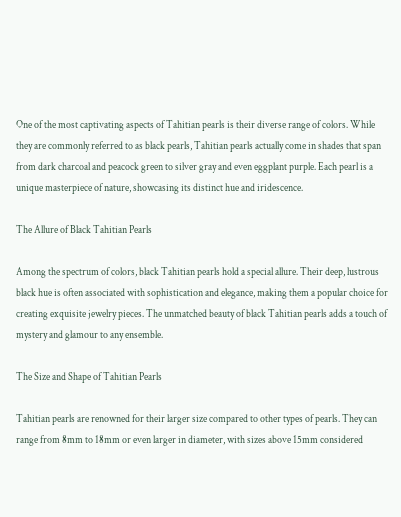One of the most captivating aspects of Tahitian pearls is their diverse range of colors. While they are commonly referred to as black pearls, Tahitian pearls actually come in shades that span from dark charcoal and peacock green to silver gray and even eggplant purple. Each pearl is a unique masterpiece of nature, showcasing its distinct hue and iridescence.

The Allure of Black Tahitian Pearls

Among the spectrum of colors, black Tahitian pearls hold a special allure. Their deep, lustrous black hue is often associated with sophistication and elegance, making them a popular choice for creating exquisite jewelry pieces. The unmatched beauty of black Tahitian pearls adds a touch of mystery and glamour to any ensemble.

The Size and Shape of Tahitian Pearls

Tahitian pearls are renowned for their larger size compared to other types of pearls. They can range from 8mm to 18mm or even larger in diameter, with sizes above 15mm considered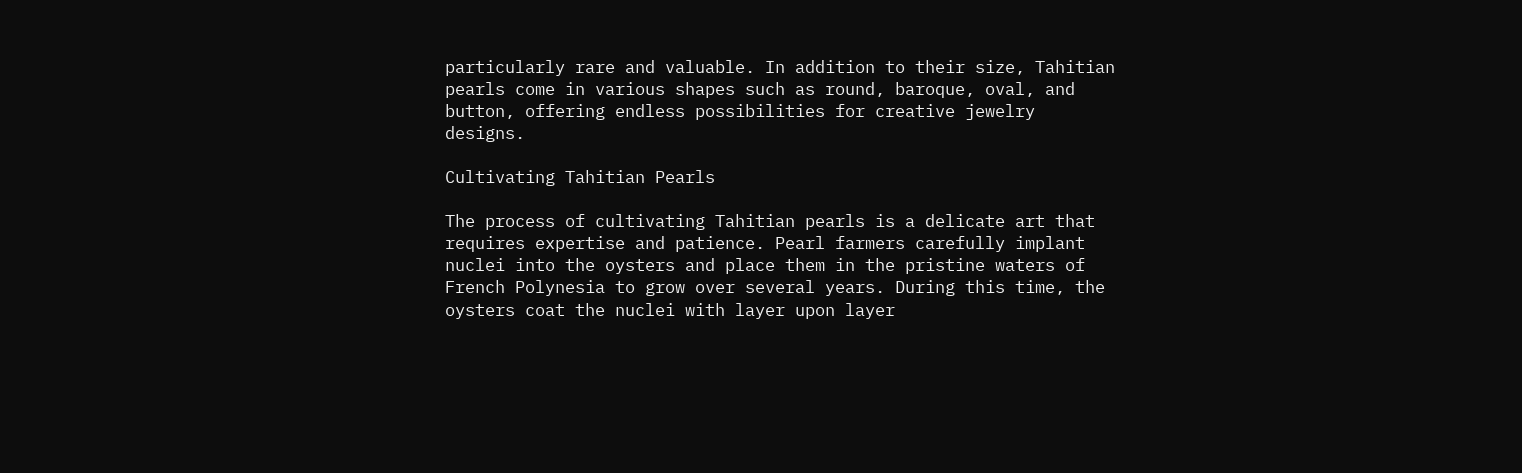particularly rare and valuable. In addition to their size, Tahitian pearls come in various shapes such as round, baroque, oval, and button, offering endless possibilities for creative jewelry designs.

Cultivating Tahitian Pearls

The process of cultivating Tahitian pearls is a delicate art that requires expertise and patience. Pearl farmers carefully implant nuclei into the oysters and place them in the pristine waters of French Polynesia to grow over several years. During this time, the oysters coat the nuclei with layer upon layer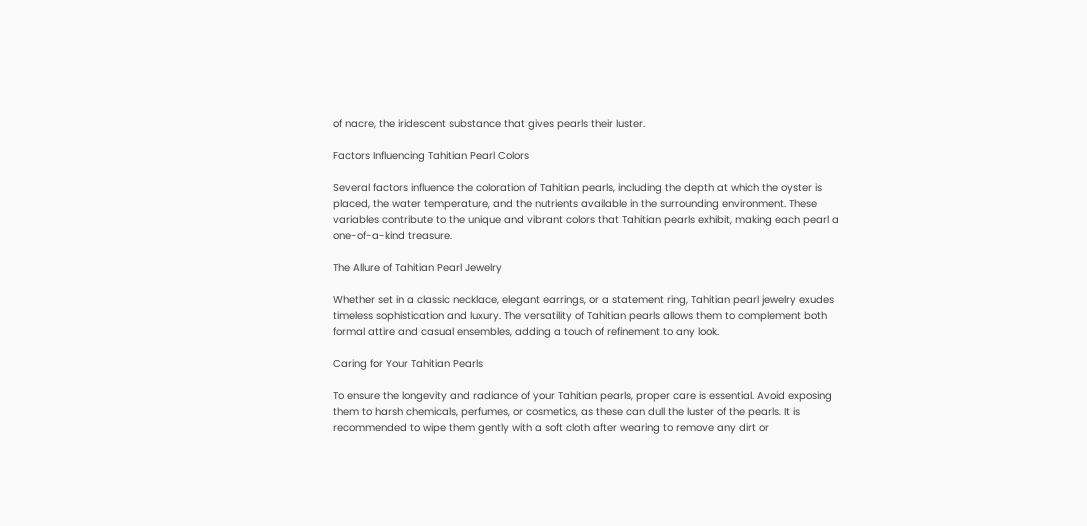of nacre, the iridescent substance that gives pearls their luster.

Factors Influencing Tahitian Pearl Colors

Several factors influence the coloration of Tahitian pearls, including the depth at which the oyster is placed, the water temperature, and the nutrients available in the surrounding environment. These variables contribute to the unique and vibrant colors that Tahitian pearls exhibit, making each pearl a one-of-a-kind treasure.

The Allure of Tahitian Pearl Jewelry

Whether set in a classic necklace, elegant earrings, or a statement ring, Tahitian pearl jewelry exudes timeless sophistication and luxury. The versatility of Tahitian pearls allows them to complement both formal attire and casual ensembles, adding a touch of refinement to any look.

Caring for Your Tahitian Pearls

To ensure the longevity and radiance of your Tahitian pearls, proper care is essential. Avoid exposing them to harsh chemicals, perfumes, or cosmetics, as these can dull the luster of the pearls. It is recommended to wipe them gently with a soft cloth after wearing to remove any dirt or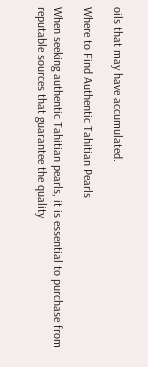oils that may have accumulated.

Where to Find Authentic Tahitian Pearls

When seeking authentic Tahitian pearls, it is essential to purchase from reputable sources that guarantee the quality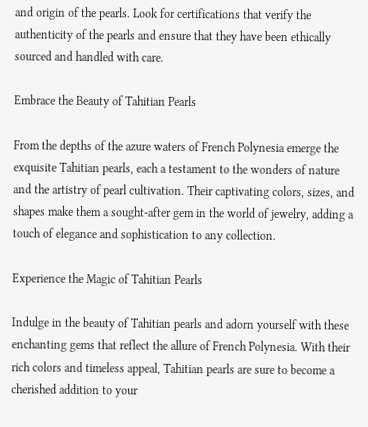and origin of the pearls. Look for certifications that verify the authenticity of the pearls and ensure that they have been ethically sourced and handled with care.

Embrace the Beauty of Tahitian Pearls

From the depths of the azure waters of French Polynesia emerge the exquisite Tahitian pearls, each a testament to the wonders of nature and the artistry of pearl cultivation. Their captivating colors, sizes, and shapes make them a sought-after gem in the world of jewelry, adding a touch of elegance and sophistication to any collection.

Experience the Magic of Tahitian Pearls

Indulge in the beauty of Tahitian pearls and adorn yourself with these enchanting gems that reflect the allure of French Polynesia. With their rich colors and timeless appeal, Tahitian pearls are sure to become a cherished addition to your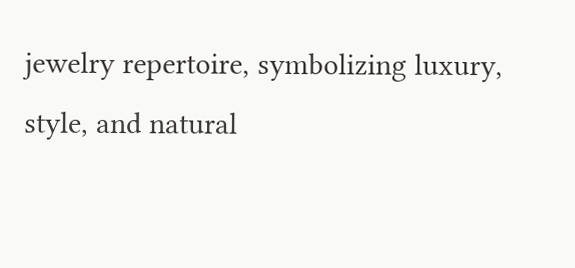jewelry repertoire, symbolizing luxury, style, and natural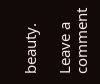beauty.

Leave a comment